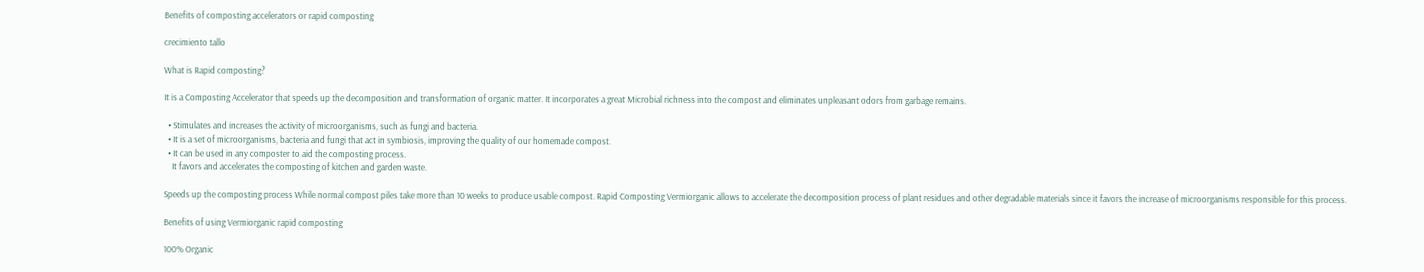Benefits of composting accelerators or rapid composting

crecimiento tallo

What is Rapid composting?

It is a Composting Accelerator that speeds up the decomposition and transformation of organic matter. It incorporates a great Microbial richness into the compost and eliminates unpleasant odors from garbage remains.

  • Stimulates and increases the activity of microorganisms, such as fungi and bacteria.
  • It is a set of microorganisms, bacteria and fungi that act in symbiosis, improving the quality of our homemade compost.
  • It can be used in any composter to aid the composting process.
    It favors and accelerates the composting of kitchen and garden waste.

Speeds up the composting process While normal compost piles take more than 10 weeks to produce usable compost. Rapid Composting Vermiorganic allows to accelerate the decomposition process of plant residues and other degradable materials since it favors the increase of microorganisms responsible for this process.

Benefits of using Vermiorganic rapid composting

100% Organic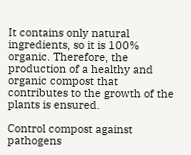It contains only natural ingredients, so it is 100% organic. Therefore, the production of a healthy and organic compost that contributes to the growth of the plants is ensured.

Control compost against pathogens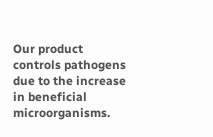Our product controls pathogens due to the increase in beneficial microorganisms.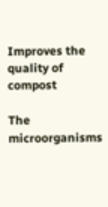Improves the quality of compost

The microorganisms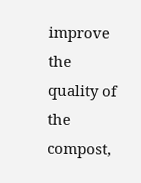improve the quality of the compost,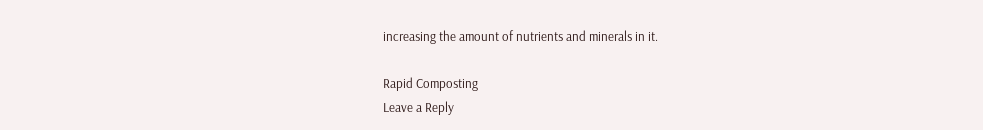increasing the amount of nutrients and minerals in it.

Rapid Composting
Leave a Reply